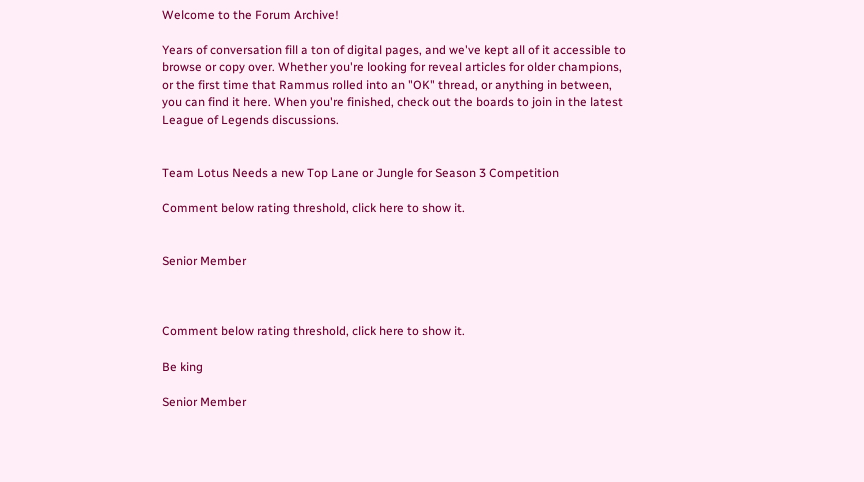Welcome to the Forum Archive!

Years of conversation fill a ton of digital pages, and we've kept all of it accessible to browse or copy over. Whether you're looking for reveal articles for older champions, or the first time that Rammus rolled into an "OK" thread, or anything in between, you can find it here. When you're finished, check out the boards to join in the latest League of Legends discussions.


Team Lotus Needs a new Top Lane or Jungle for Season 3 Competition

Comment below rating threshold, click here to show it.


Senior Member



Comment below rating threshold, click here to show it.

Be king

Senior Member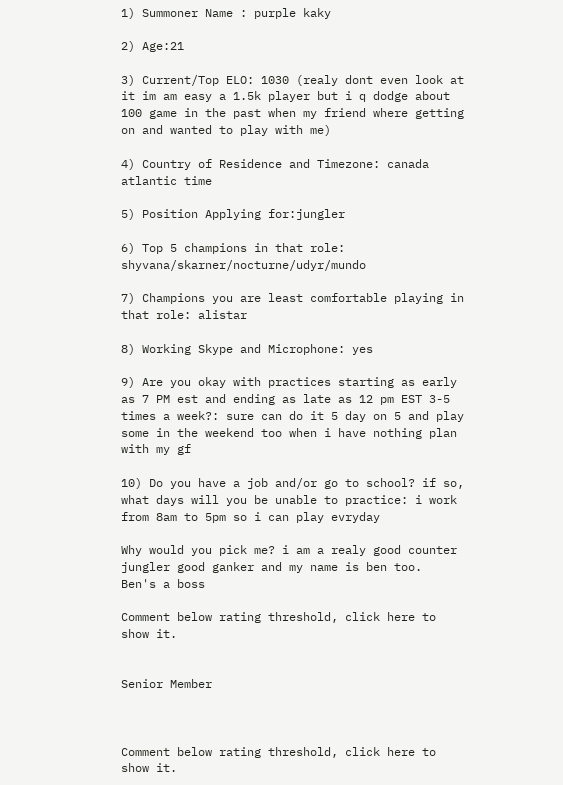1) Summoner Name : purple kaky

2) Age:21

3) Current/Top ELO: 1030 (realy dont even look at it im am easy a 1.5k player but i q dodge about 100 game in the past when my friend where getting on and wanted to play with me)

4) Country of Residence and Timezone: canada atlantic time

5) Position Applying for:jungler

6) Top 5 champions in that role: shyvana/skarner/nocturne/udyr/mundo

7) Champions you are least comfortable playing in that role: alistar

8) Working Skype and Microphone: yes

9) Are you okay with practices starting as early as 7 PM est and ending as late as 12 pm EST 3-5 times a week?: sure can do it 5 day on 5 and play some in the weekend too when i have nothing plan with my gf

10) Do you have a job and/or go to school? if so, what days will you be unable to practice: i work from 8am to 5pm so i can play evryday

Why would you pick me? i am a realy good counter jungler good ganker and my name is ben too.
Ben's a boss

Comment below rating threshold, click here to show it.


Senior Member



Comment below rating threshold, click here to show it.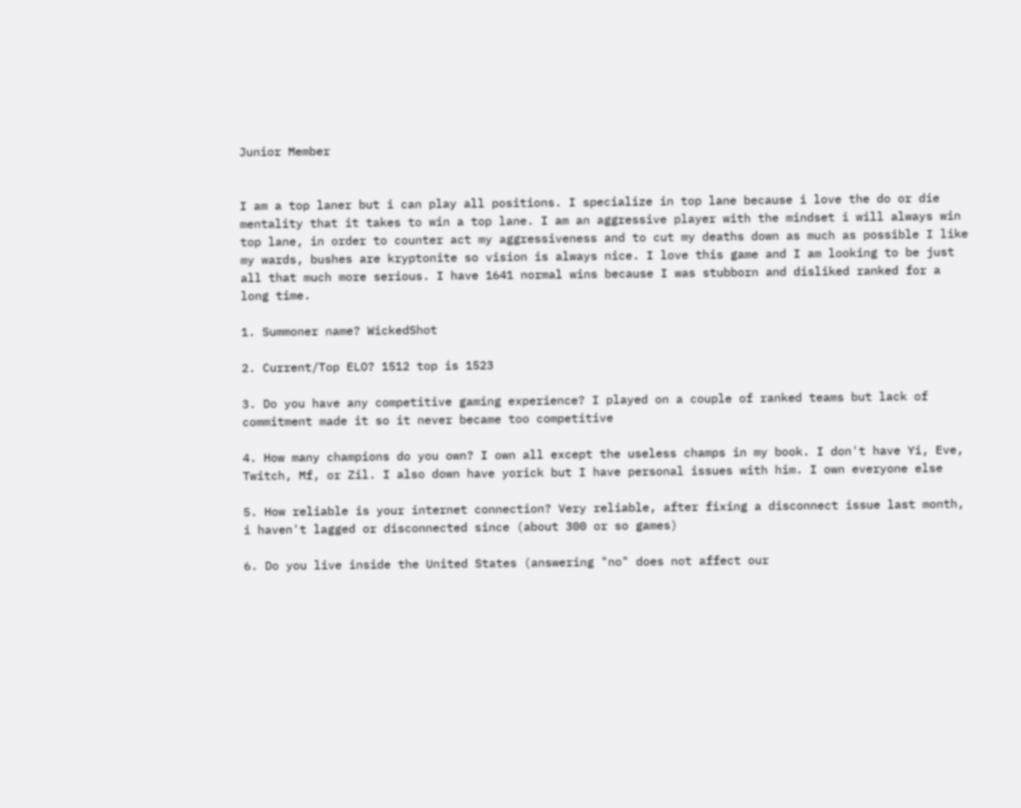Junior Member


I am a top laner but i can play all positions. I specialize in top lane because i love the do or die mentality that it takes to win a top lane. I am an aggressive player with the mindset i will always win top lane, in order to counter act my aggressiveness and to cut my deaths down as much as possible I like my wards, bushes are kryptonite so vision is always nice. I love this game and I am looking to be just all that much more serious. I have 1641 normal wins because I was stubborn and disliked ranked for a long time.

1. Summoner name? WickedShot

2. Current/Top ELO? 1512 top is 1523

3. Do you have any competitive gaming experience? I played on a couple of ranked teams but lack of commitment made it so it never became too competitive

4. How many champions do you own? I own all except the useless champs in my book. I don't have Yi, Eve, Twitch, Mf, or Zil. I also down have yorick but I have personal issues with him. I own everyone else

5. How reliable is your internet connection? Very reliable, after fixing a disconnect issue last month, i haven't lagged or disconnected since (about 300 or so games)

6. Do you live inside the United States (answering "no" does not affect our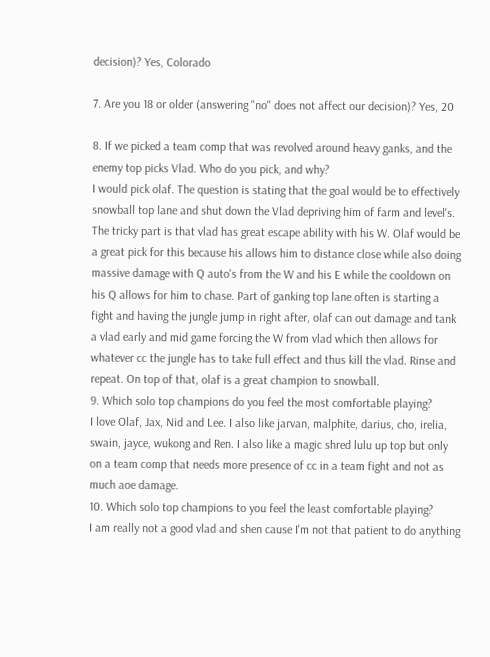decision)? Yes, Colorado

7. Are you 18 or older (answering "no" does not affect our decision)? Yes, 20

8. If we picked a team comp that was revolved around heavy ganks, and the enemy top picks Vlad. Who do you pick, and why?
I would pick olaf. The question is stating that the goal would be to effectively snowball top lane and shut down the Vlad depriving him of farm and level's. The tricky part is that vlad has great escape ability with his W. Olaf would be a great pick for this because his allows him to distance close while also doing massive damage with Q auto's from the W and his E while the cooldown on his Q allows for him to chase. Part of ganking top lane often is starting a fight and having the jungle jump in right after, olaf can out damage and tank a vlad early and mid game forcing the W from vlad which then allows for whatever cc the jungle has to take full effect and thus kill the vlad. Rinse and repeat. On top of that, olaf is a great champion to snowball.
9. Which solo top champions do you feel the most comfortable playing?
I love Olaf, Jax, Nid and Lee. I also like jarvan, malphite, darius, cho, irelia, swain, jayce, wukong and Ren. I also like a magic shred lulu up top but only on a team comp that needs more presence of cc in a team fight and not as much aoe damage.
10. Which solo top champions to you feel the least comfortable playing?
I am really not a good vlad and shen cause I'm not that patient to do anything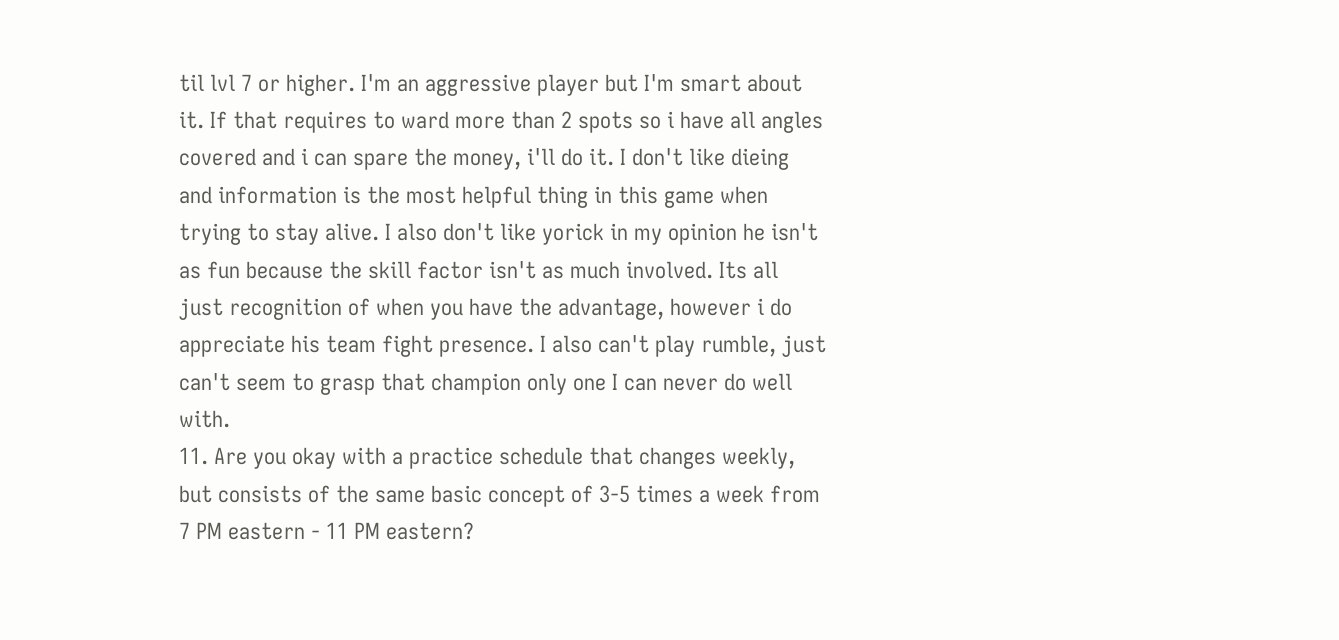til lvl 7 or higher. I'm an aggressive player but I'm smart about it. If that requires to ward more than 2 spots so i have all angles covered and i can spare the money, i'll do it. I don't like dieing and information is the most helpful thing in this game when trying to stay alive. I also don't like yorick in my opinion he isn't as fun because the skill factor isn't as much involved. Its all just recognition of when you have the advantage, however i do appreciate his team fight presence. I also can't play rumble, just can't seem to grasp that champion only one I can never do well with.
11. Are you okay with a practice schedule that changes weekly, but consists of the same basic concept of 3-5 times a week from 7 PM eastern - 11 PM eastern?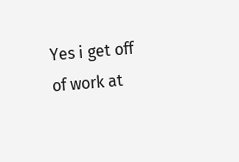Yes i get off of work at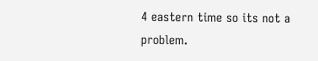4 eastern time so its not a problem.